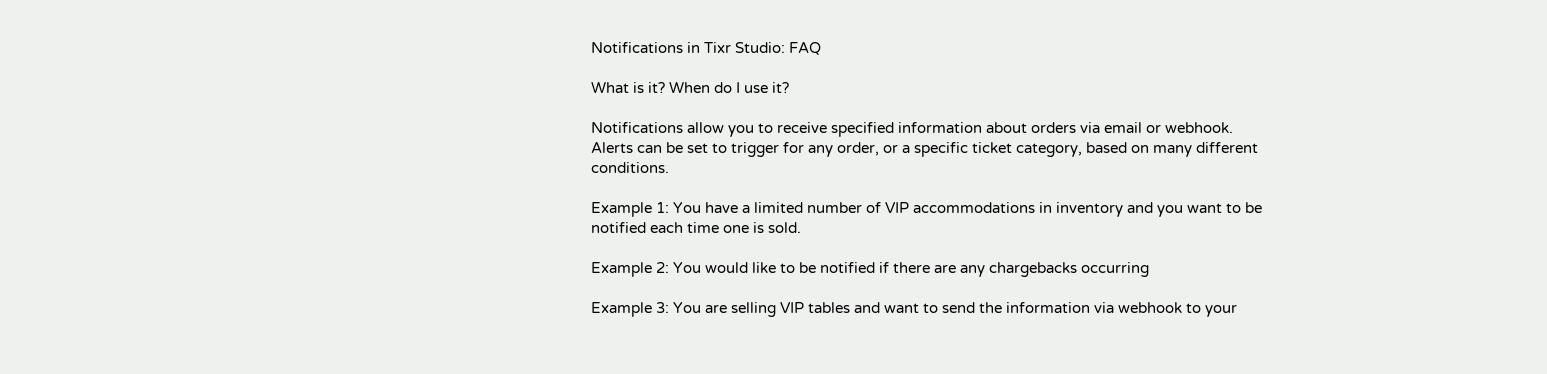Notifications in Tixr Studio: FAQ

What is it? When do I use it?

Notifications allow you to receive specified information about orders via email or webhook. Alerts can be set to trigger for any order, or a specific ticket category, based on many different conditions.

Example 1: You have a limited number of VIP accommodations in inventory and you want to be notified each time one is sold.

Example 2: You would like to be notified if there are any chargebacks occurring

Example 3: You are selling VIP tables and want to send the information via webhook to your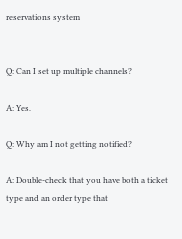reservations system


Q: Can I set up multiple channels?

A: Yes.

Q: Why am I not getting notified?

A: Double-check that you have both a ticket type and an order type that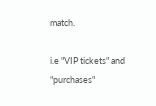match.

i.e "VIP tickets" and "purchases"